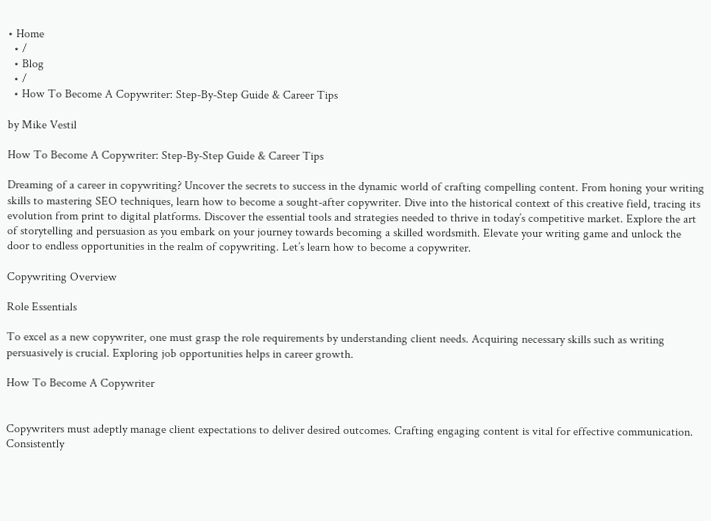• Home
  • /
  • Blog
  • /
  • How To Become A Copywriter: Step-By-Step Guide & Career Tips

by Mike Vestil

How To Become A Copywriter: Step-By-Step Guide & Career Tips

Dreaming of a career in copywriting? Uncover the secrets to success in the dynamic world of crafting compelling content. From honing your writing skills to mastering SEO techniques, learn how to become a sought-after copywriter. Dive into the historical context of this creative field, tracing its evolution from print to digital platforms. Discover the essential tools and strategies needed to thrive in today’s competitive market. Explore the art of storytelling and persuasion as you embark on your journey towards becoming a skilled wordsmith. Elevate your writing game and unlock the door to endless opportunities in the realm of copywriting. Let’s learn how to become a copywriter.

Copywriting Overview

Role Essentials

To excel as a new copywriter, one must grasp the role requirements by understanding client needs. Acquiring necessary skills such as writing persuasively is crucial. Exploring job opportunities helps in career growth.

How To Become A Copywriter


Copywriters must adeptly manage client expectations to deliver desired outcomes. Crafting engaging content is vital for effective communication. Consistently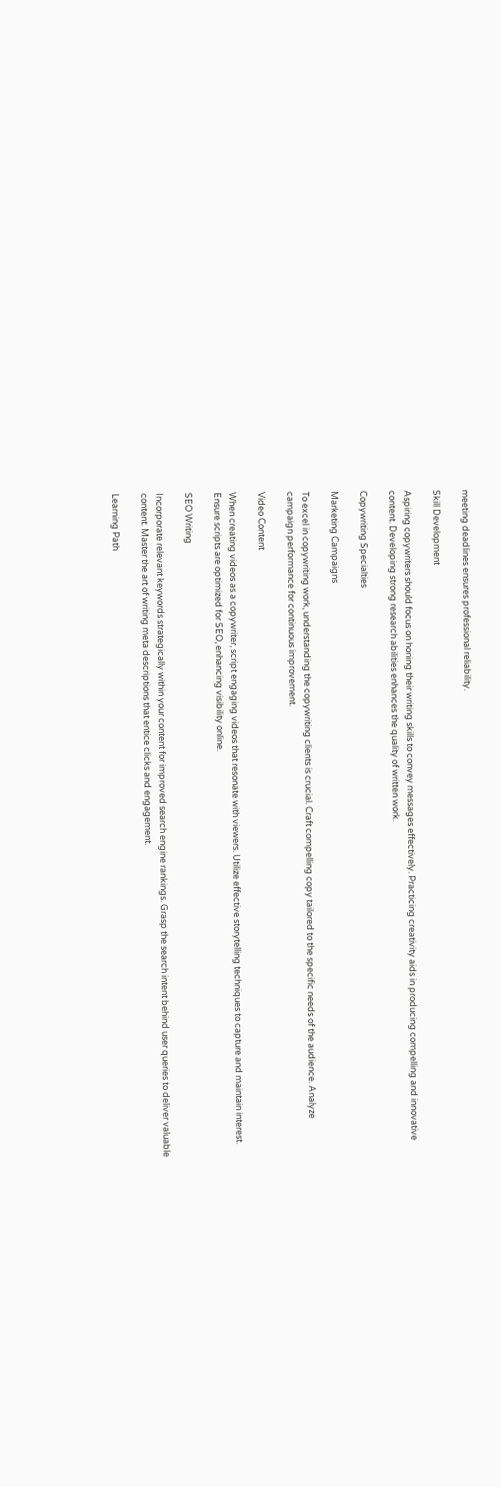meeting deadlines ensures professional reliability.

Skill Development

Aspiring copywriters should focus on honing their writing skills to convey messages effectively. Practicing creativity aids in producing compelling and innovative content. Developing strong research abilities enhances the quality of written work.

Copywriting Specialties

Marketing Campaigns

To excel in copywriting work, understanding the copywriting clients is crucial. Craft compelling copy tailored to the specific needs of the audience. Analyze campaign performance for continuous improvement.

Video Content

When creating videos as a copywriter, script engaging videos that resonate with viewers. Utilize effective storytelling techniques to capture and maintain interest. Ensure scripts are optimized for SEO, enhancing visibility online.

SEO Writing

Incorporate relevant keywords strategically within your content for improved search engine rankings. Grasp the search intent behind user queries to deliver valuable content. Master the art of writing meta descriptions that entice clicks and engagement.

Learning Path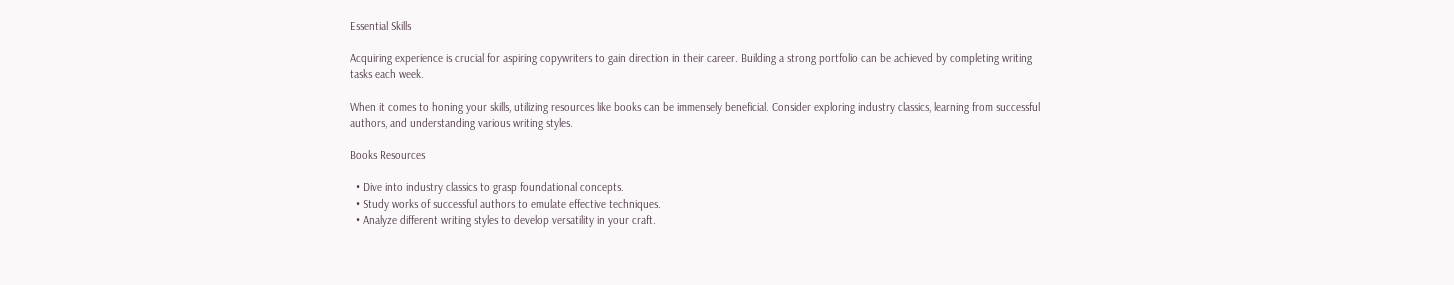Essential Skills

Acquiring experience is crucial for aspiring copywriters to gain direction in their career. Building a strong portfolio can be achieved by completing writing tasks each week.

When it comes to honing your skills, utilizing resources like books can be immensely beneficial. Consider exploring industry classics, learning from successful authors, and understanding various writing styles.

Books Resources

  • Dive into industry classics to grasp foundational concepts.
  • Study works of successful authors to emulate effective techniques.
  • Analyze different writing styles to develop versatility in your craft.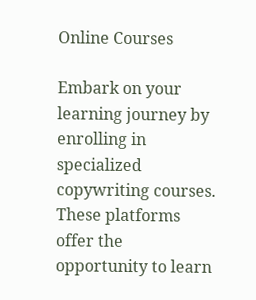Online Courses

Embark on your learning journey by enrolling in specialized copywriting courses. These platforms offer the opportunity to learn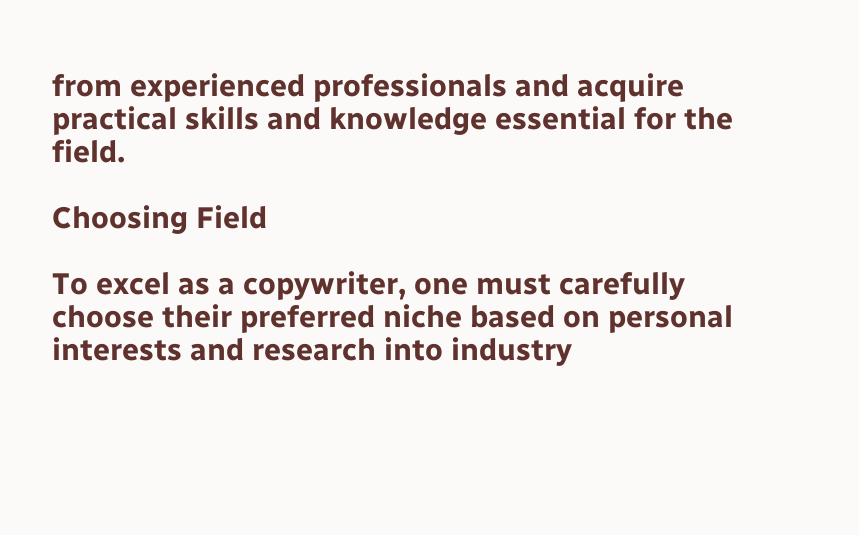from experienced professionals and acquire practical skills and knowledge essential for the field.

Choosing Field

To excel as a copywriter, one must carefully choose their preferred niche based on personal interests and research into industry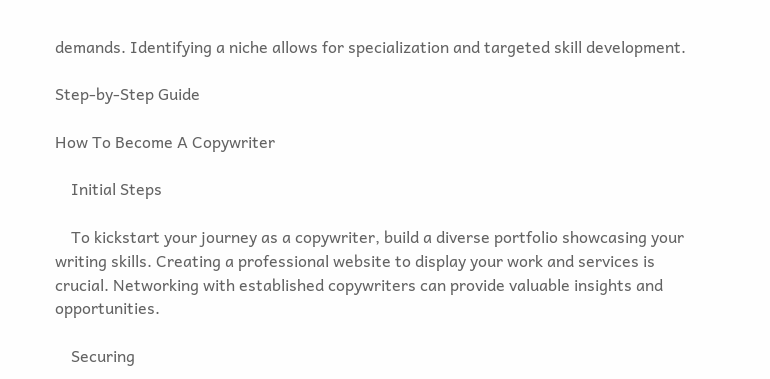demands. Identifying a niche allows for specialization and targeted skill development.

Step-by-Step Guide

How To Become A Copywriter

    Initial Steps

    To kickstart your journey as a copywriter, build a diverse portfolio showcasing your writing skills. Creating a professional website to display your work and services is crucial. Networking with established copywriters can provide valuable insights and opportunities.

    Securing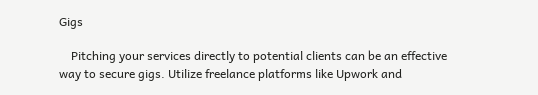Gigs

    Pitching your services directly to potential clients can be an effective way to secure gigs. Utilize freelance platforms like Upwork and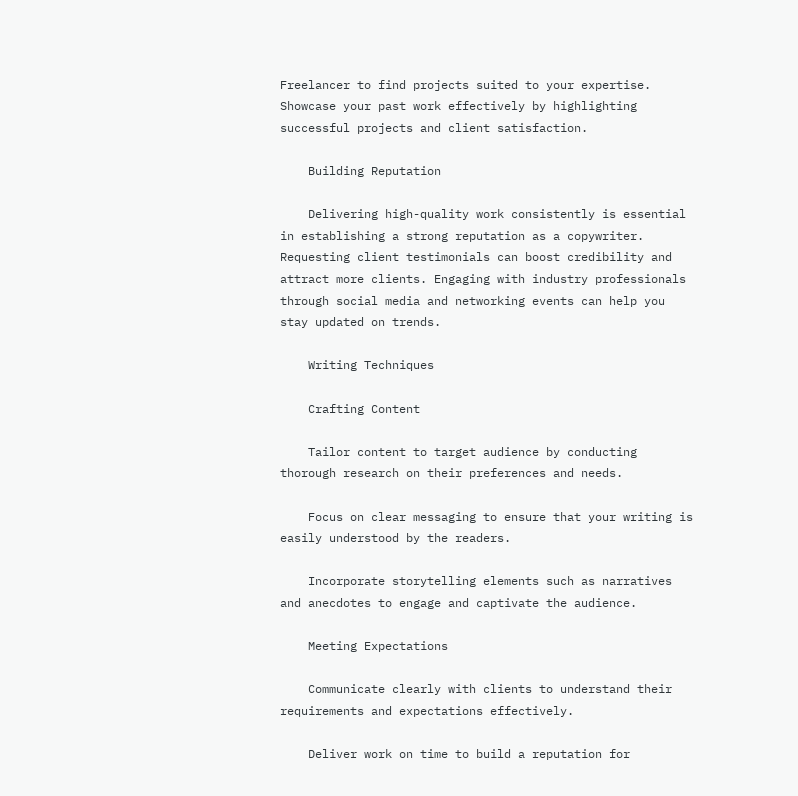Freelancer to find projects suited to your expertise. Showcase your past work effectively by highlighting successful projects and client satisfaction.

    Building Reputation

    Delivering high-quality work consistently is essential in establishing a strong reputation as a copywriter. Requesting client testimonials can boost credibility and attract more clients. Engaging with industry professionals through social media and networking events can help you stay updated on trends.

    Writing Techniques

    Crafting Content

    Tailor content to target audience by conducting thorough research on their preferences and needs.

    Focus on clear messaging to ensure that your writing is easily understood by the readers.

    Incorporate storytelling elements such as narratives and anecdotes to engage and captivate the audience.

    Meeting Expectations

    Communicate clearly with clients to understand their requirements and expectations effectively.

    Deliver work on time to build a reputation for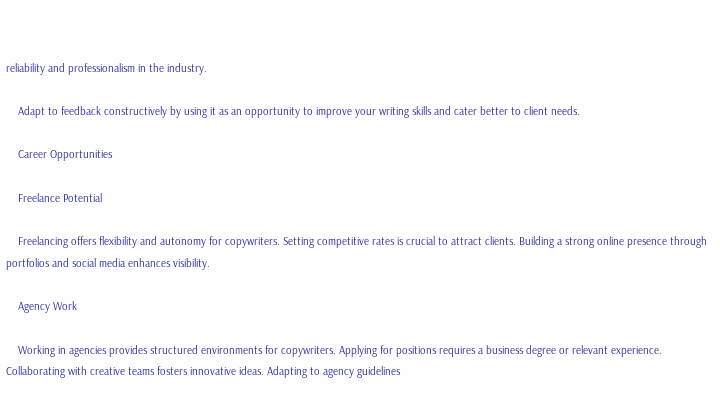reliability and professionalism in the industry.

    Adapt to feedback constructively by using it as an opportunity to improve your writing skills and cater better to client needs.

    Career Opportunities

    Freelance Potential

    Freelancing offers flexibility and autonomy for copywriters. Setting competitive rates is crucial to attract clients. Building a strong online presence through portfolios and social media enhances visibility.

    Agency Work

    Working in agencies provides structured environments for copywriters. Applying for positions requires a business degree or relevant experience. Collaborating with creative teams fosters innovative ideas. Adapting to agency guidelines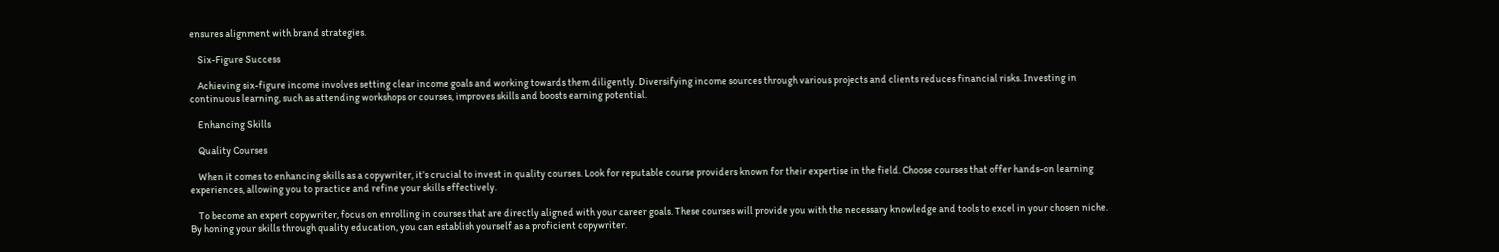ensures alignment with brand strategies.

    Six-Figure Success

    Achieving six-figure income involves setting clear income goals and working towards them diligently. Diversifying income sources through various projects and clients reduces financial risks. Investing in continuous learning, such as attending workshops or courses, improves skills and boosts earning potential.

    Enhancing Skills

    Quality Courses

    When it comes to enhancing skills as a copywriter, it’s crucial to invest in quality courses. Look for reputable course providers known for their expertise in the field. Choose courses that offer hands-on learning experiences, allowing you to practice and refine your skills effectively.

    To become an expert copywriter, focus on enrolling in courses that are directly aligned with your career goals. These courses will provide you with the necessary knowledge and tools to excel in your chosen niche. By honing your skills through quality education, you can establish yourself as a proficient copywriter.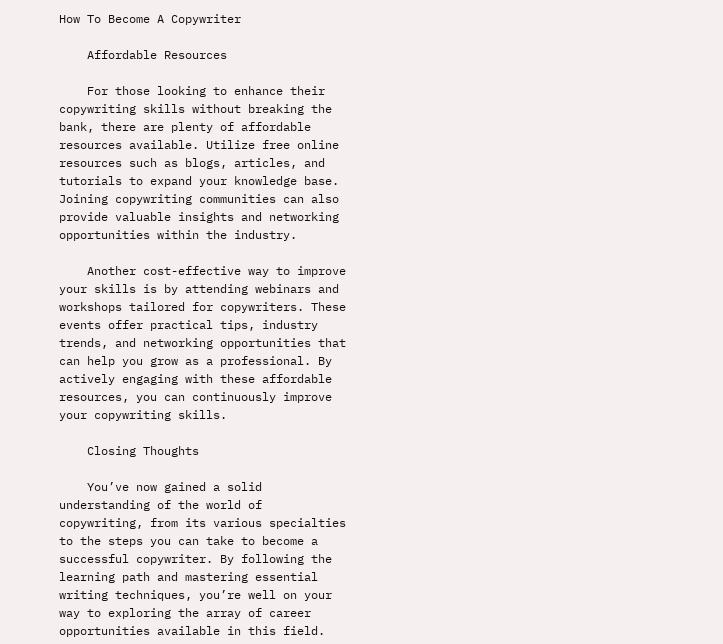How To Become A Copywriter

    Affordable Resources

    For those looking to enhance their copywriting skills without breaking the bank, there are plenty of affordable resources available. Utilize free online resources such as blogs, articles, and tutorials to expand your knowledge base. Joining copywriting communities can also provide valuable insights and networking opportunities within the industry.

    Another cost-effective way to improve your skills is by attending webinars and workshops tailored for copywriters. These events offer practical tips, industry trends, and networking opportunities that can help you grow as a professional. By actively engaging with these affordable resources, you can continuously improve your copywriting skills.

    Closing Thoughts

    You’ve now gained a solid understanding of the world of copywriting, from its various specialties to the steps you can take to become a successful copywriter. By following the learning path and mastering essential writing techniques, you’re well on your way to exploring the array of career opportunities available in this field.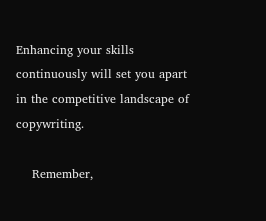Enhancing your skills continuously will set you apart in the competitive landscape of copywriting.

    Remember,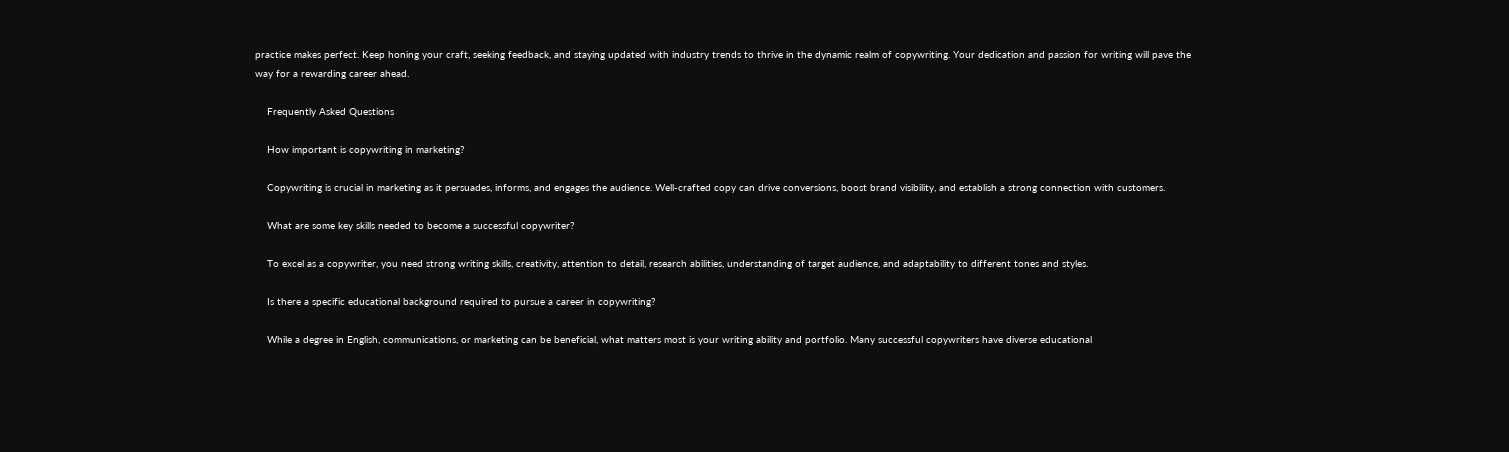practice makes perfect. Keep honing your craft, seeking feedback, and staying updated with industry trends to thrive in the dynamic realm of copywriting. Your dedication and passion for writing will pave the way for a rewarding career ahead.

    Frequently Asked Questions

    How important is copywriting in marketing?

    Copywriting is crucial in marketing as it persuades, informs, and engages the audience. Well-crafted copy can drive conversions, boost brand visibility, and establish a strong connection with customers.

    What are some key skills needed to become a successful copywriter?

    To excel as a copywriter, you need strong writing skills, creativity, attention to detail, research abilities, understanding of target audience, and adaptability to different tones and styles.

    Is there a specific educational background required to pursue a career in copywriting?

    While a degree in English, communications, or marketing can be beneficial, what matters most is your writing ability and portfolio. Many successful copywriters have diverse educational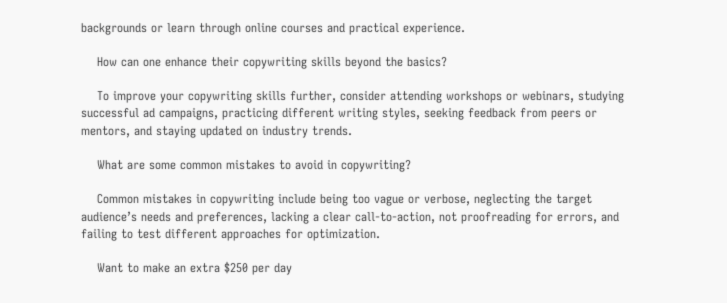backgrounds or learn through online courses and practical experience.

    How can one enhance their copywriting skills beyond the basics?

    To improve your copywriting skills further, consider attending workshops or webinars, studying successful ad campaigns, practicing different writing styles, seeking feedback from peers or mentors, and staying updated on industry trends.

    What are some common mistakes to avoid in copywriting?

    Common mistakes in copywriting include being too vague or verbose, neglecting the target audience’s needs and preferences, lacking a clear call-to-action, not proofreading for errors, and failing to test different approaches for optimization.

    Want to make an extra $250 per day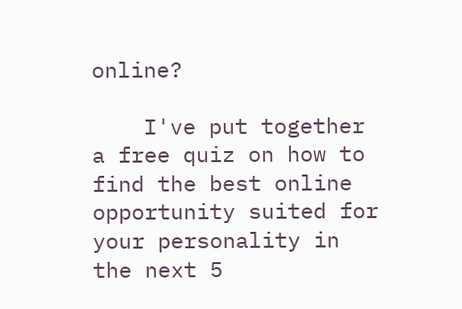online?

    I've put together a free quiz on how to find the best online opportunity suited for your personality in the next 5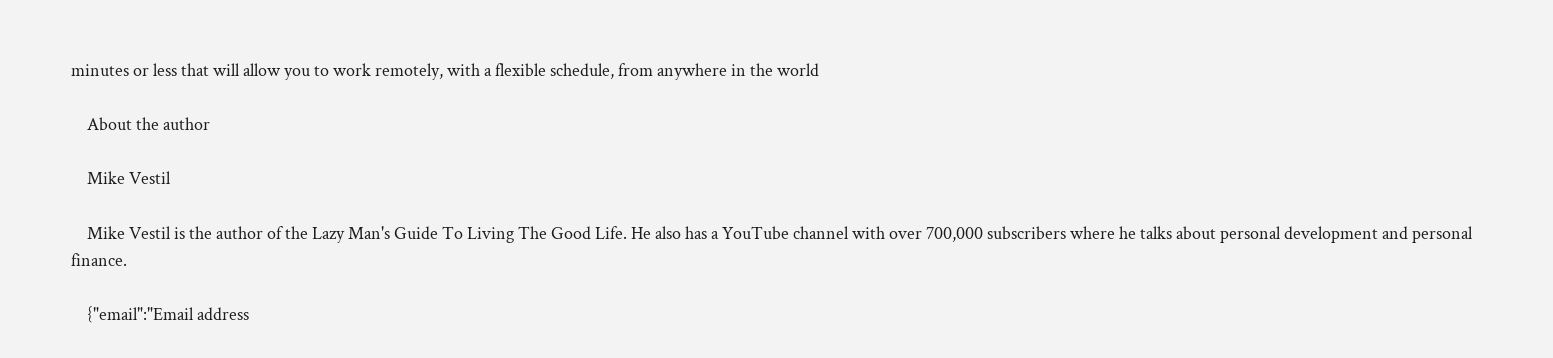minutes or less that will allow you to work remotely, with a flexible schedule, from anywhere in the world

    About the author

    Mike Vestil

    Mike Vestil is the author of the Lazy Man's Guide To Living The Good Life. He also has a YouTube channel with over 700,000 subscribers where he talks about personal development and personal finance.

    {"email":"Email address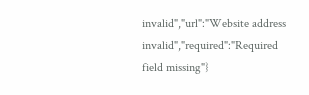invalid","url":"Website address invalid","required":"Required field missing"}